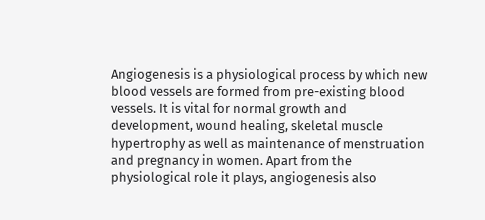Angiogenesis is a physiological process by which new blood vessels are formed from pre-existing blood vessels. It is vital for normal growth and development, wound healing, skeletal muscle hypertrophy as well as maintenance of menstruation and pregnancy in women. Apart from the physiological role it plays, angiogenesis also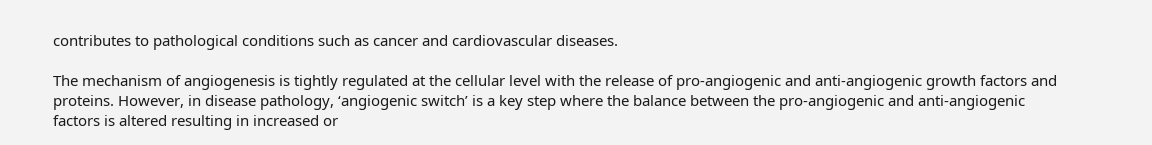contributes to pathological conditions such as cancer and cardiovascular diseases.

The mechanism of angiogenesis is tightly regulated at the cellular level with the release of pro-angiogenic and anti-angiogenic growth factors and proteins. However, in disease pathology, ‘angiogenic switch’ is a key step where the balance between the pro-angiogenic and anti-angiogenic factors is altered resulting in increased or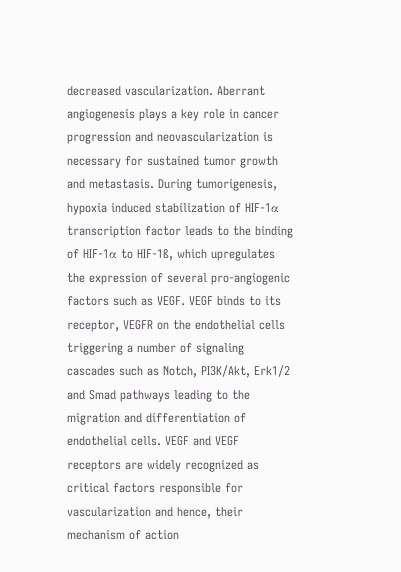decreased vascularization. Aberrant angiogenesis plays a key role in cancer progression and neovascularization is necessary for sustained tumor growth and metastasis. During tumorigenesis, hypoxia induced stabilization of HIF-1α transcription factor leads to the binding of HIF-1α to HIF-1ß, which upregulates the expression of several pro-angiogenic factors such as VEGF. VEGF binds to its receptor, VEGFR on the endothelial cells triggering a number of signaling cascades such as Notch, PI3K/Akt, Erk1/2 and Smad pathways leading to the migration and differentiation of endothelial cells. VEGF and VEGF receptors are widely recognized as critical factors responsible for vascularization and hence, their mechanism of action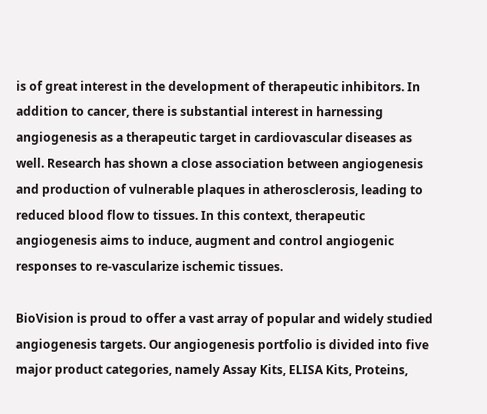is of great interest in the development of therapeutic inhibitors. In addition to cancer, there is substantial interest in harnessing angiogenesis as a therapeutic target in cardiovascular diseases as well. Research has shown a close association between angiogenesis and production of vulnerable plaques in atherosclerosis, leading to reduced blood flow to tissues. In this context, therapeutic angiogenesis aims to induce, augment and control angiogenic responses to re-vascularize ischemic tissues.

BioVision is proud to offer a vast array of popular and widely studied angiogenesis targets. Our angiogenesis portfolio is divided into five major product categories, namely Assay Kits, ELISA Kits, Proteins,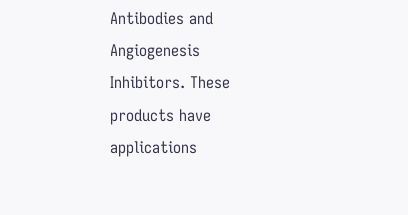Antibodies and Angiogenesis Inhibitors. These products have applications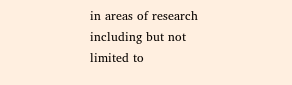in areas of research including but not limited to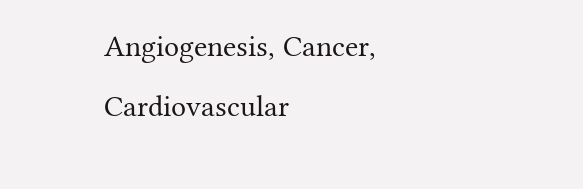Angiogenesis, Cancer, Cardiovascular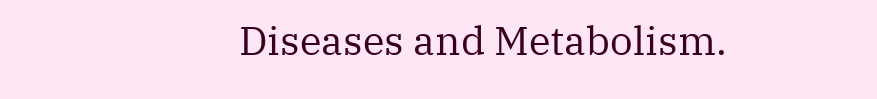Diseases and Metabolism.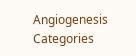Angiogenesis Categories